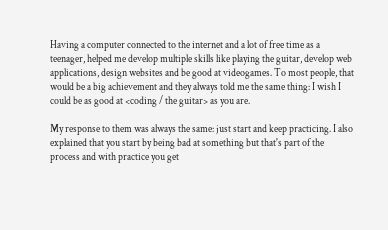Having a computer connected to the internet and a lot of free time as a teenager, helped me develop multiple skills like playing the guitar, develop web applications, design websites and be good at videogames. To most people, that would be a big achievement and they always told me the same thing: I wish I could be as good at <coding / the guitar> as you are.

My response to them was always the same: just start and keep practicing. I also explained that you start by being bad at something but that's part of the process and with practice you get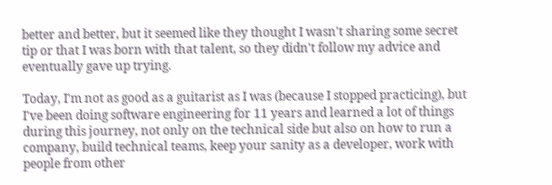better and better, but it seemed like they thought I wasn't sharing some secret tip or that I was born with that talent, so they didn't follow my advice and eventually gave up trying.

Today, I'm not as good as a guitarist as I was (because I stopped practicing), but I've been doing software engineering for 11 years and learned a lot of things during this journey, not only on the technical side but also on how to run a company, build technical teams, keep your sanity as a developer, work with people from other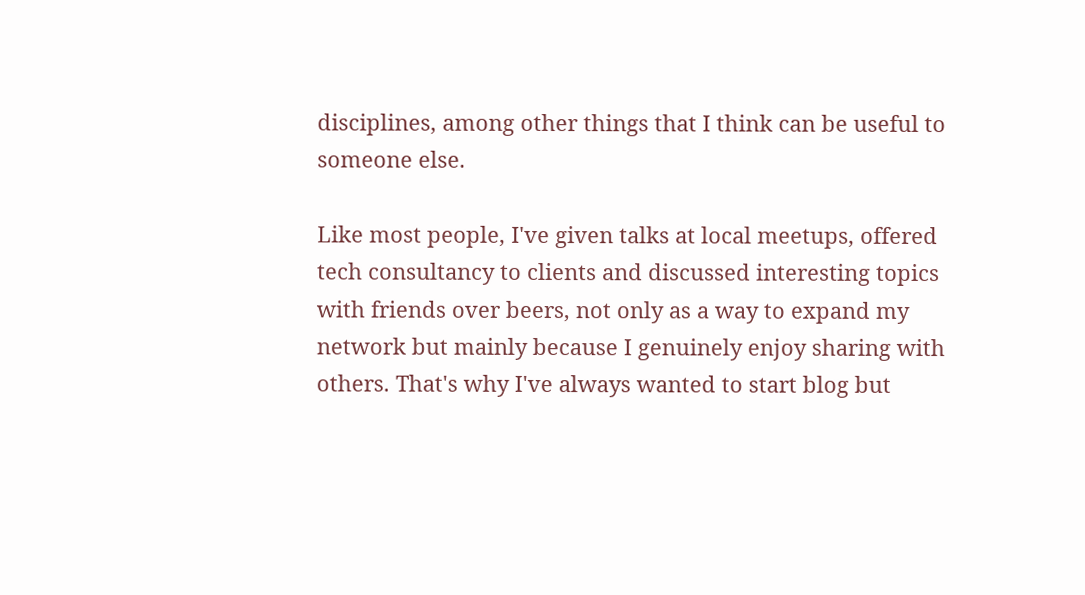disciplines, among other things that I think can be useful to someone else.

Like most people, I've given talks at local meetups, offered tech consultancy to clients and discussed interesting topics with friends over beers, not only as a way to expand my network but mainly because I genuinely enjoy sharing with others. That's why I've always wanted to start blog but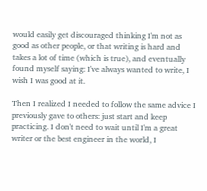would easily get discouraged thinking I'm not as good as other people, or that writing is hard and takes a lot of time (which is true), and eventually found myself saying: I've always wanted to write, I wish I was good at it.

Then I realized I needed to follow the same advice I previously gave to others: just start and keep practicing. I don't need to wait until I'm a great writer or the best engineer in the world, I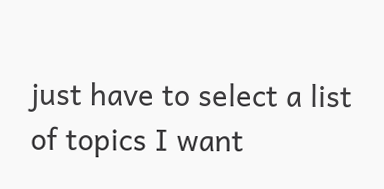just have to select a list of topics I want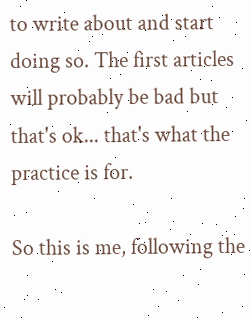to write about and start doing so. The first articles will probably be bad but that's ok... that's what the practice is for.

So this is me, following the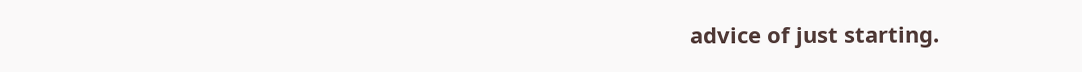advice of just starting.